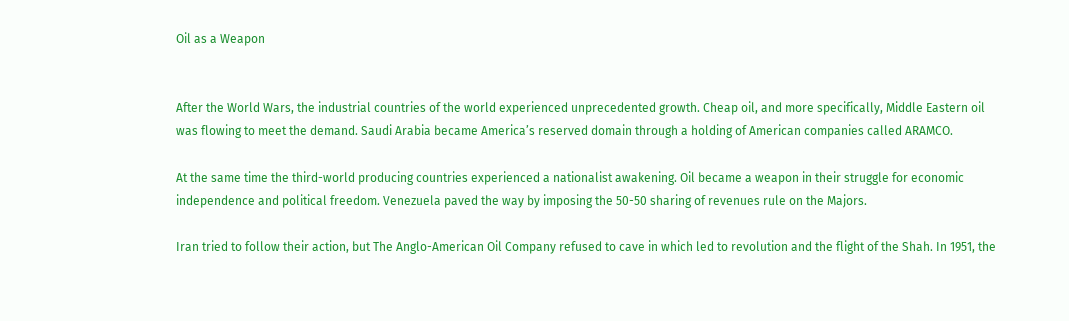Oil as a Weapon


After the World Wars, the industrial countries of the world experienced unprecedented growth. Cheap oil, and more specifically, Middle Eastern oil was flowing to meet the demand. Saudi Arabia became America’s reserved domain through a holding of American companies called ARAMCO.

At the same time the third-world producing countries experienced a nationalist awakening. Oil became a weapon in their struggle for economic independence and political freedom. Venezuela paved the way by imposing the 50-50 sharing of revenues rule on the Majors.

Iran tried to follow their action, but The Anglo-American Oil Company refused to cave in which led to revolution and the flight of the Shah. In 1951, the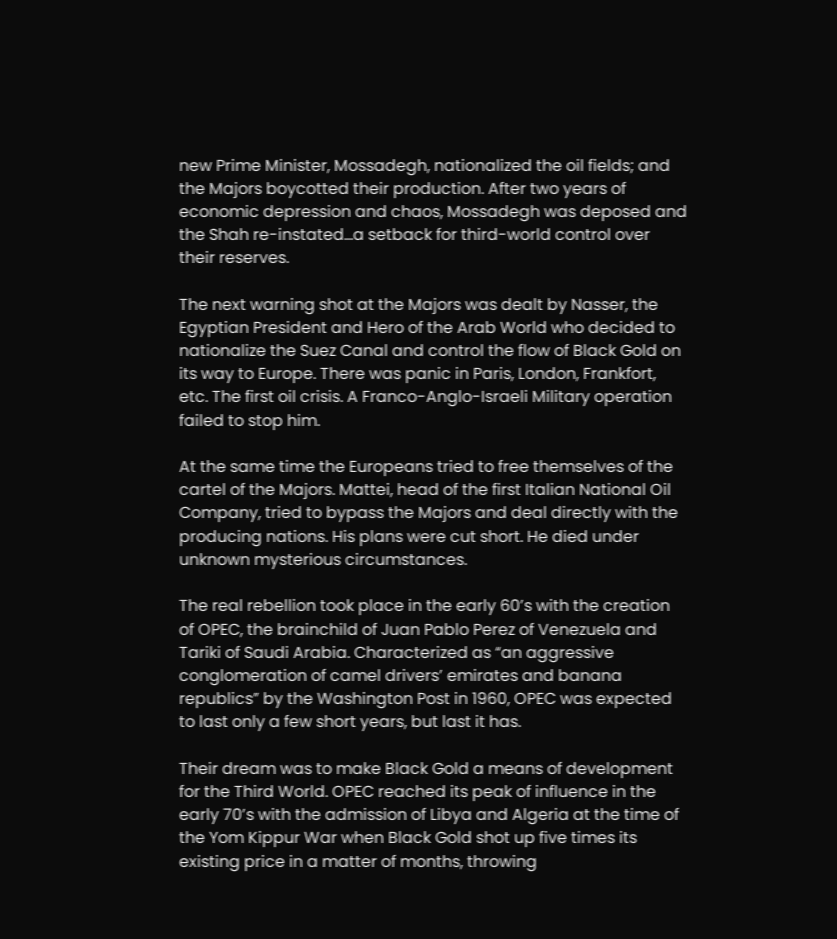new Prime Minister, Mossadegh, nationalized the oil fields; and the Majors boycotted their production. After two years of economic depression and chaos, Mossadegh was deposed and the Shah re-instated…a setback for third-world control over their reserves.

The next warning shot at the Majors was dealt by Nasser, the Egyptian President and Hero of the Arab World who decided to nationalize the Suez Canal and control the flow of Black Gold on its way to Europe. There was panic in Paris, London, Frankfort, etc. The first oil crisis. A Franco-Anglo-Israeli Military operation failed to stop him.

At the same time the Europeans tried to free themselves of the cartel of the Majors. Mattei, head of the first Italian National Oil Company, tried to bypass the Majors and deal directly with the producing nations. His plans were cut short. He died under unknown mysterious circumstances.

The real rebellion took place in the early 60’s with the creation of OPEC, the brainchild of Juan Pablo Perez of Venezuela and Tariki of Saudi Arabia. Characterized as “an aggressive conglomeration of camel drivers’ emirates and banana republics” by the Washington Post in 1960, OPEC was expected to last only a few short years, but last it has.

Their dream was to make Black Gold a means of development for the Third World. OPEC reached its peak of influence in the early 70’s with the admission of Libya and Algeria at the time of the Yom Kippur War when Black Gold shot up five times its existing price in a matter of months, throwing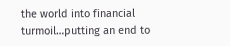the world into financial turmoil…putting an end to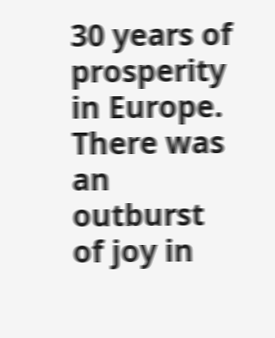30 years of prosperity in Europe. There was an outburst of joy in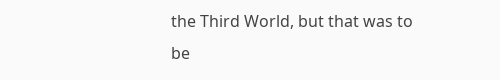the Third World, but that was to be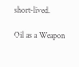short-lived.

Oil as a Weapon